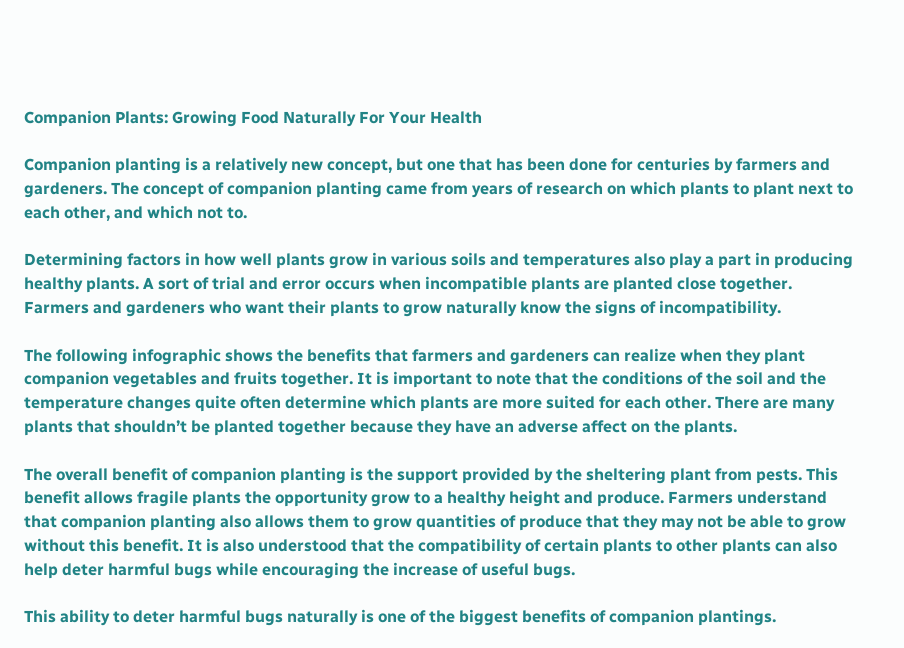Companion Plants: Growing Food Naturally For Your Health

Companion planting is a relatively new concept, but one that has been done for centuries by farmers and gardeners. The concept of companion planting came from years of research on which plants to plant next to each other, and which not to.

Determining factors in how well plants grow in various soils and temperatures also play a part in producing healthy plants. A sort of trial and error occurs when incompatible plants are planted close together. Farmers and gardeners who want their plants to grow naturally know the signs of incompatibility.

The following infographic shows the benefits that farmers and gardeners can realize when they plant companion vegetables and fruits together. It is important to note that the conditions of the soil and the temperature changes quite often determine which plants are more suited for each other. There are many plants that shouldn’t be planted together because they have an adverse affect on the plants.

The overall benefit of companion planting is the support provided by the sheltering plant from pests. This benefit allows fragile plants the opportunity grow to a healthy height and produce. Farmers understand that companion planting also allows them to grow quantities of produce that they may not be able to grow without this benefit. It is also understood that the compatibility of certain plants to other plants can also help deter harmful bugs while encouraging the increase of useful bugs.

This ability to deter harmful bugs naturally is one of the biggest benefits of companion plantings.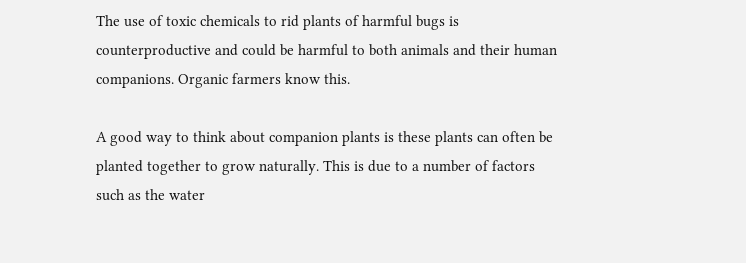The use of toxic chemicals to rid plants of harmful bugs is counterproductive and could be harmful to both animals and their human companions. Organic farmers know this.

A good way to think about companion plants is these plants can often be planted together to grow naturally. This is due to a number of factors such as the water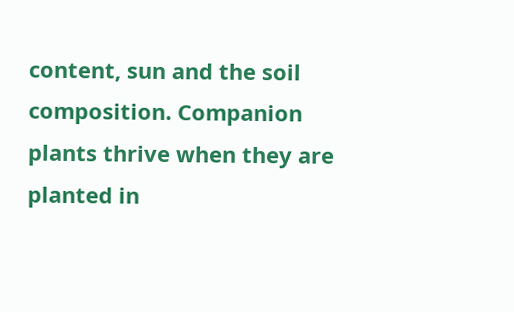content, sun and the soil composition. Companion plants thrive when they are planted in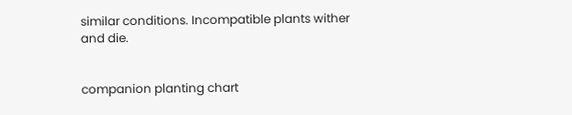similar conditions. Incompatible plants wither and die.


companion planting chart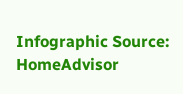Infographic Source: HomeAdvisor